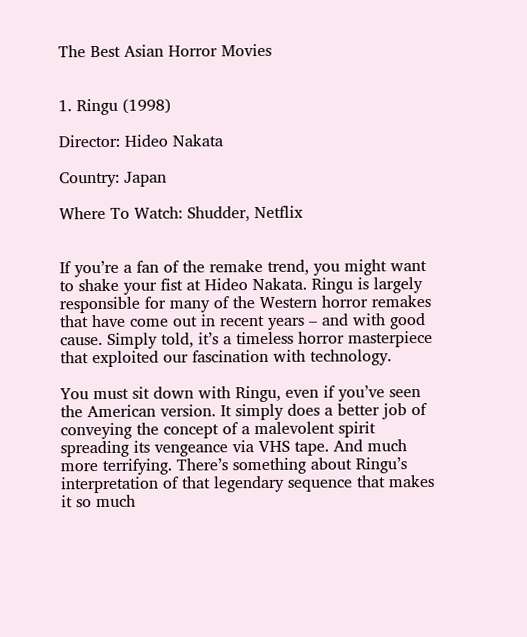The Best Asian Horror Movies


1. Ringu (1998)

Director: Hideo Nakata

Country: Japan

Where To Watch: Shudder, Netflix


If you’re a fan of the remake trend, you might want to shake your fist at Hideo Nakata. Ringu is largely responsible for many of the Western horror remakes that have come out in recent years – and with good cause. Simply told, it’s a timeless horror masterpiece that exploited our fascination with technology.

You must sit down with Ringu, even if you’ve seen the American version. It simply does a better job of conveying the concept of a malevolent spirit spreading its vengeance via VHS tape. And much more terrifying. There’s something about Ringu’s interpretation of that legendary sequence that makes it so much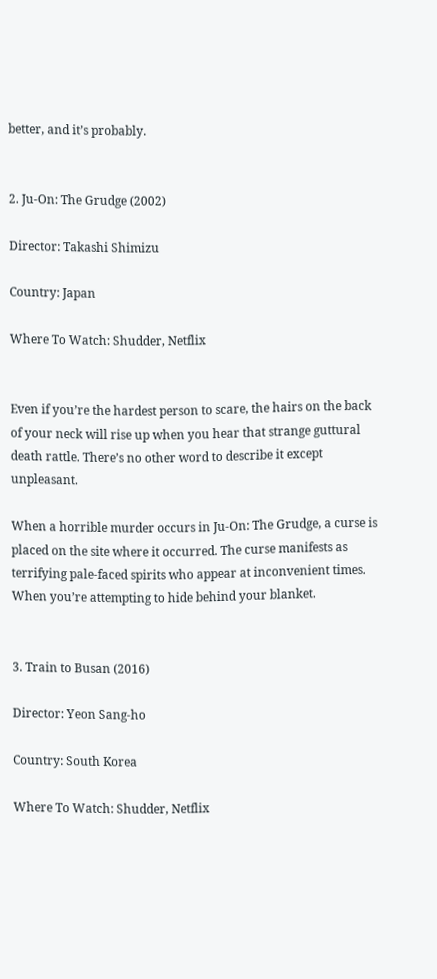better, and it’s probably.


2. Ju-On: The Grudge (2002)

Director: Takashi Shimizu

Country: Japan

Where To Watch: Shudder, Netflix


Even if you’re the hardest person to scare, the hairs on the back of your neck will rise up when you hear that strange guttural death rattle. There’s no other word to describe it except unpleasant.

When a horrible murder occurs in Ju-On: The Grudge, a curse is placed on the site where it occurred. The curse manifests as terrifying pale-faced spirits who appear at inconvenient times. When you’re attempting to hide behind your blanket.


3. Train to Busan (2016)

Director: Yeon Sang-ho

Country: South Korea

Where To Watch: Shudder, Netflix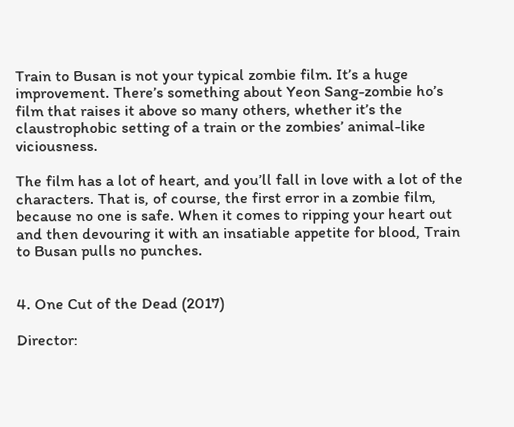Train to Busan is not your typical zombie film. It’s a huge improvement. There’s something about Yeon Sang-zombie ho’s film that raises it above so many others, whether it’s the claustrophobic setting of a train or the zombies’ animal-like viciousness.

The film has a lot of heart, and you’ll fall in love with a lot of the characters. That is, of course, the first error in a zombie film, because no one is safe. When it comes to ripping your heart out and then devouring it with an insatiable appetite for blood, Train to Busan pulls no punches.


4. One Cut of the Dead (2017)

Director: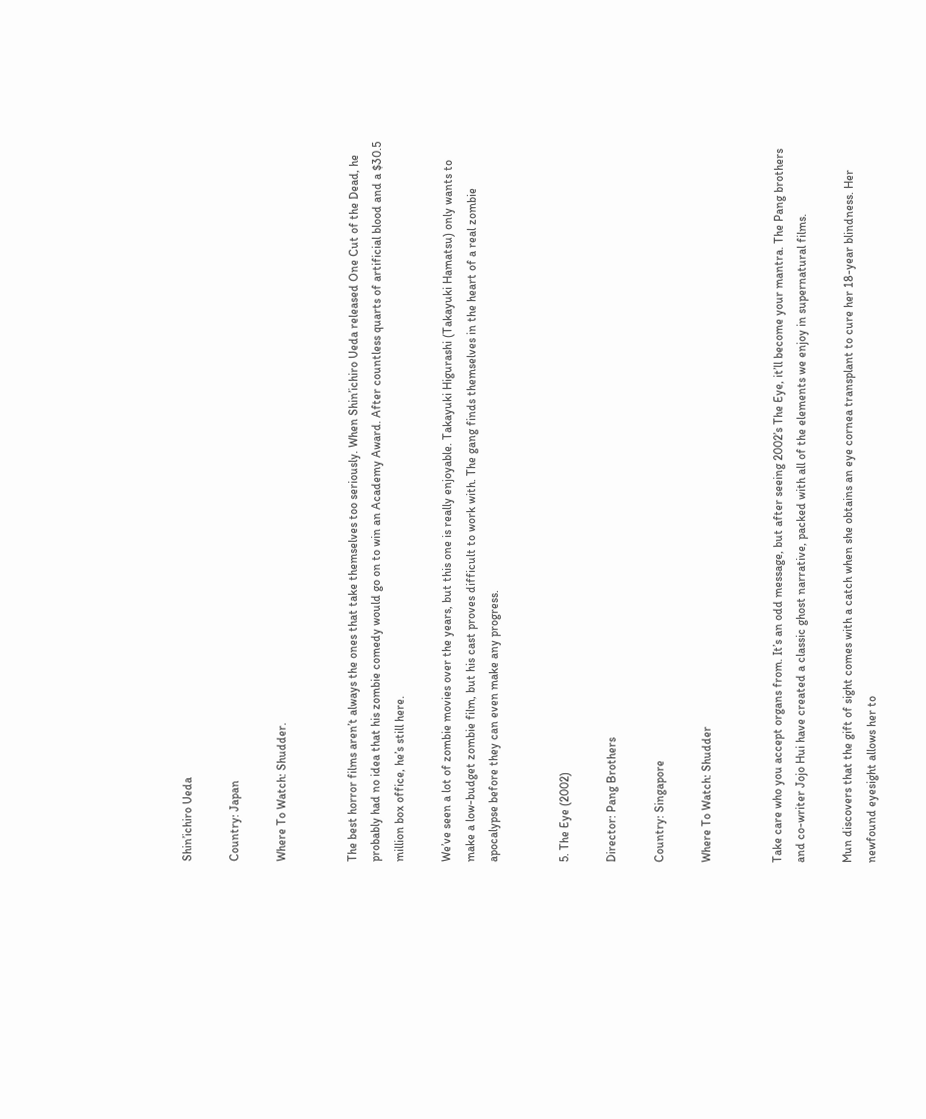Shin’ichiro Ueda

Country: Japan

Where To Watch: Shudder.


The best horror films aren’t always the ones that take themselves too seriously. When Shin’ichiro Ueda released One Cut of the Dead, he probably had no idea that his zombie comedy would go on to win an Academy Award. After countless quarts of artificial blood and a $30.5 million box office, he’s still here.

We’ve seen a lot of zombie movies over the years, but this one is really enjoyable. Takayuki Higurashi (Takayuki Hamatsu) only wants to make a low-budget zombie film, but his cast proves difficult to work with. The gang finds themselves in the heart of a real zombie apocalypse before they can even make any progress.


5. The Eye (2002)

Director: Pang Brothers

Country: Singapore

Where To Watch: Shudder


Take care who you accept organs from. It’s an odd message, but after seeing 2002’s The Eye, it’ll become your mantra. The Pang brothers and co-writer Jojo Hui have created a classic ghost narrative, packed with all of the elements we enjoy in supernatural films.

Mun discovers that the gift of sight comes with a catch when she obtains an eye cornea transplant to cure her 18-year blindness. Her newfound eyesight allows her to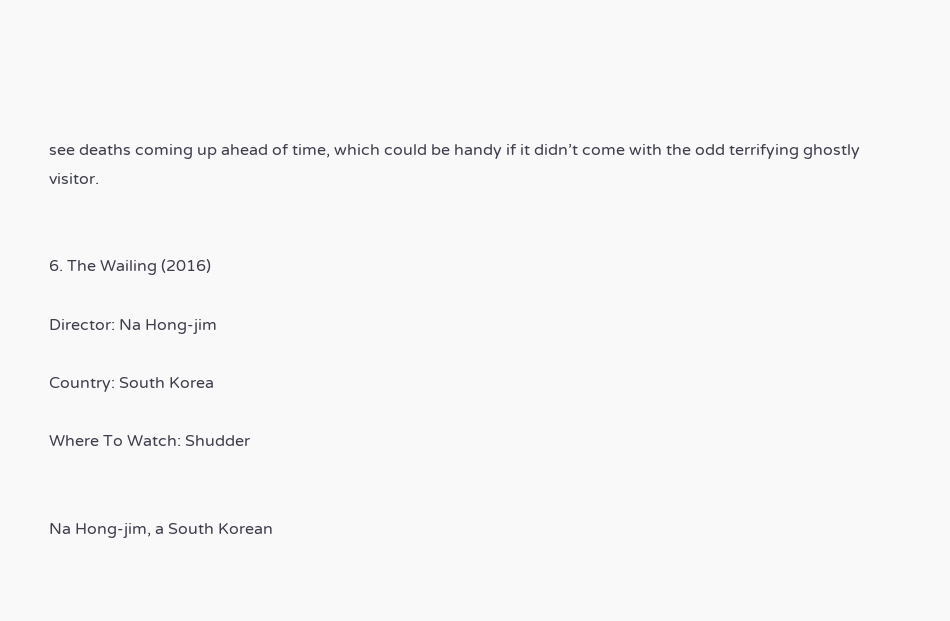see deaths coming up ahead of time, which could be handy if it didn’t come with the odd terrifying ghostly visitor.


6. The Wailing (2016)

Director: Na Hong-jim

Country: South Korea

Where To Watch: Shudder


Na Hong-jim, a South Korean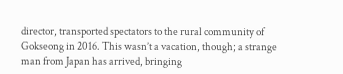director, transported spectators to the rural community of Gokseong in 2016. This wasn’t a vacation, though; a strange man from Japan has arrived, bringing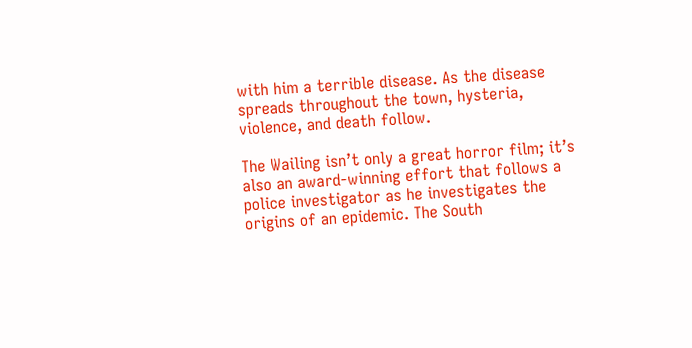with him a terrible disease. As the disease spreads throughout the town, hysteria, violence, and death follow.

The Wailing isn’t only a great horror film; it’s also an award-winning effort that follows a police investigator as he investigates the origins of an epidemic. The South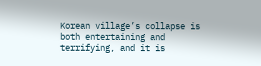Korean village’s collapse is both entertaining and terrifying, and it is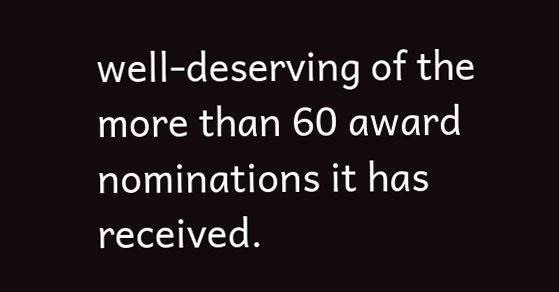well-deserving of the more than 60 award nominations it has received.